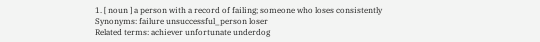1. [ noun ] a person with a record of failing; someone who loses consistently
Synonyms: failure unsuccessful_person loser
Related terms: achiever unfortunate underdog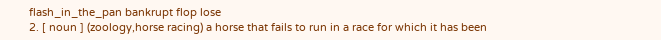flash_in_the_pan bankrupt flop lose
2. [ noun ] (zoology,horse racing) a horse that fails to run in a race for which it has been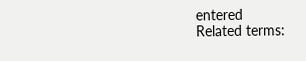entered
Related terms: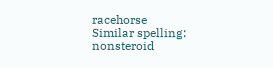racehorse
Similar spelling:   nonsteroid